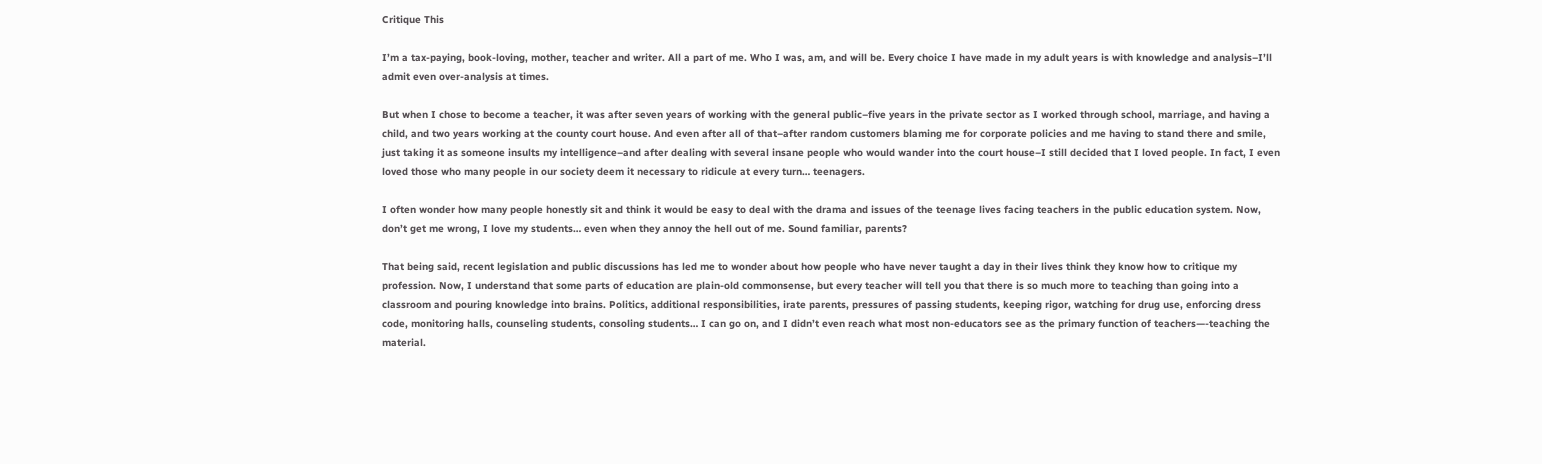Critique This

I’m a tax-paying, book-loving, mother, teacher and writer. All a part of me. Who I was, am, and will be. Every choice I have made in my adult years is with knowledge and analysis–I’ll admit even over-analysis at times.

But when I chose to become a teacher, it was after seven years of working with the general public–five years in the private sector as I worked through school, marriage, and having a child, and two years working at the county court house. And even after all of that–after random customers blaming me for corporate policies and me having to stand there and smile, just taking it as someone insults my intelligence–and after dealing with several insane people who would wander into the court house–I still decided that I loved people. In fact, I even loved those who many people in our society deem it necessary to ridicule at every turn… teenagers.

I often wonder how many people honestly sit and think it would be easy to deal with the drama and issues of the teenage lives facing teachers in the public education system. Now, don’t get me wrong, I love my students… even when they annoy the hell out of me. Sound familiar, parents?

That being said, recent legislation and public discussions has led me to wonder about how people who have never taught a day in their lives think they know how to critique my profession. Now, I understand that some parts of education are plain-old commonsense, but every teacher will tell you that there is so much more to teaching than going into a classroom and pouring knowledge into brains. Politics, additional responsibilities, irate parents, pressures of passing students, keeping rigor, watching for drug use, enforcing dress code, monitoring halls, counseling students, consoling students… I can go on, and I didn’t even reach what most non-educators see as the primary function of teachers—-teaching the material.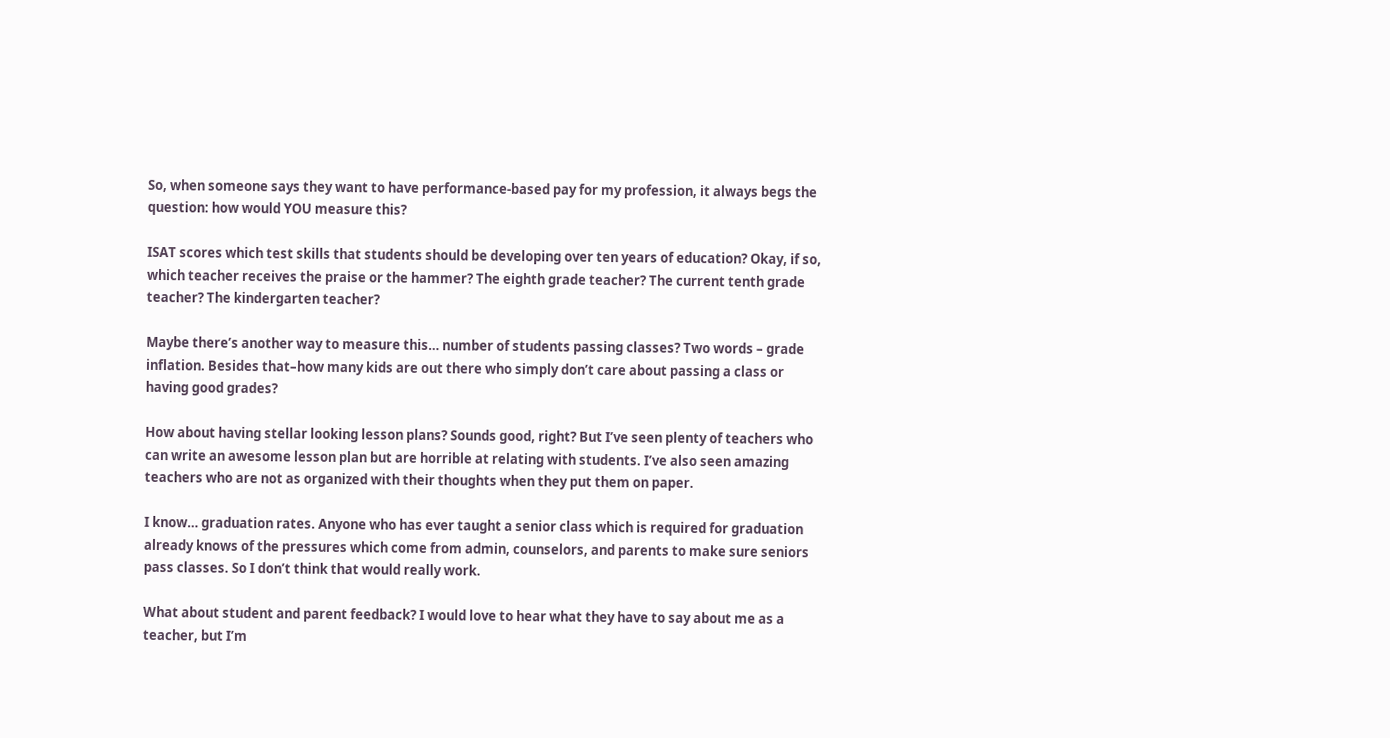So, when someone says they want to have performance-based pay for my profession, it always begs the question: how would YOU measure this?

ISAT scores which test skills that students should be developing over ten years of education? Okay, if so, which teacher receives the praise or the hammer? The eighth grade teacher? The current tenth grade teacher? The kindergarten teacher?

Maybe there’s another way to measure this… number of students passing classes? Two words – grade inflation. Besides that–how many kids are out there who simply don’t care about passing a class or having good grades?

How about having stellar looking lesson plans? Sounds good, right? But I’ve seen plenty of teachers who can write an awesome lesson plan but are horrible at relating with students. I’ve also seen amazing teachers who are not as organized with their thoughts when they put them on paper.

I know… graduation rates. Anyone who has ever taught a senior class which is required for graduation already knows of the pressures which come from admin, counselors, and parents to make sure seniors pass classes. So I don’t think that would really work.

What about student and parent feedback? I would love to hear what they have to say about me as a teacher, but I’m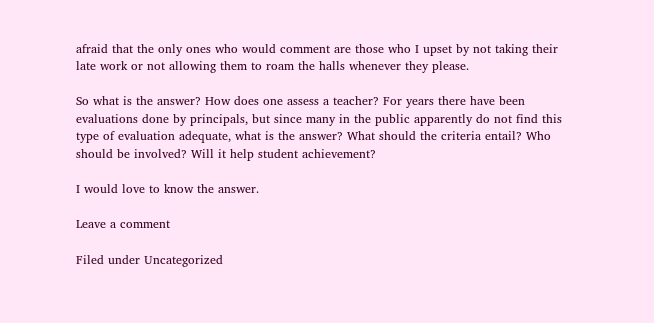afraid that the only ones who would comment are those who I upset by not taking their late work or not allowing them to roam the halls whenever they please.

So what is the answer? How does one assess a teacher? For years there have been evaluations done by principals, but since many in the public apparently do not find this type of evaluation adequate, what is the answer? What should the criteria entail? Who should be involved? Will it help student achievement?

I would love to know the answer.

Leave a comment

Filed under Uncategorized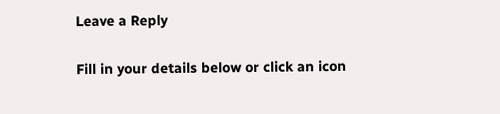Leave a Reply

Fill in your details below or click an icon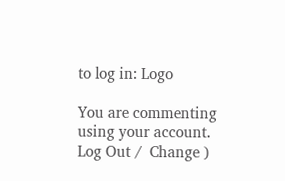to log in: Logo

You are commenting using your account. Log Out /  Change )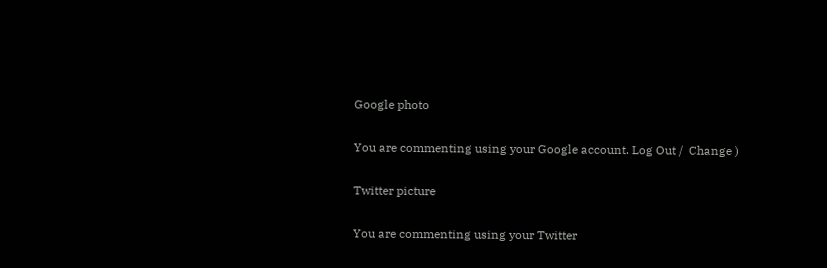Google photo

You are commenting using your Google account. Log Out /  Change )

Twitter picture

You are commenting using your Twitter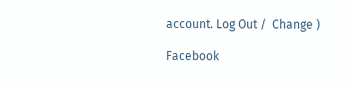account. Log Out /  Change )

Facebook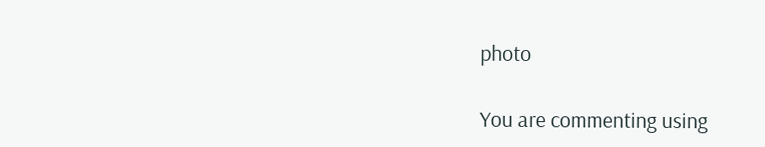photo

You are commenting using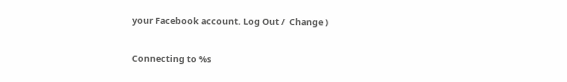your Facebook account. Log Out /  Change )

Connecting to %s